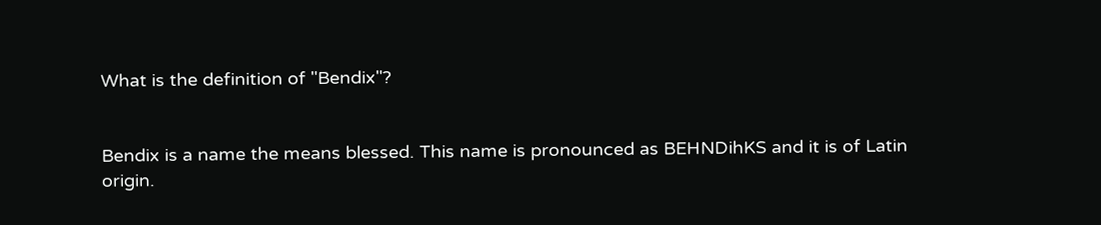What is the definition of "Bendix"?


Bendix is a name the means blessed. This name is pronounced as BEHNDihKS and it is of Latin origin.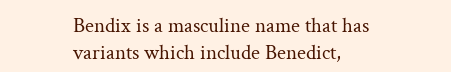Bendix is a masculine name that has variants which include Benedict,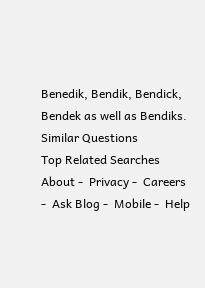Benedik, Bendik, Bendick, Bendek as well as Bendiks.
Similar Questions
Top Related Searches
About -  Privacy -  Careers -  Ask Blog -  Mobile -  Help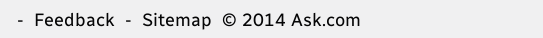-  Feedback  -  Sitemap  © 2014 Ask.com